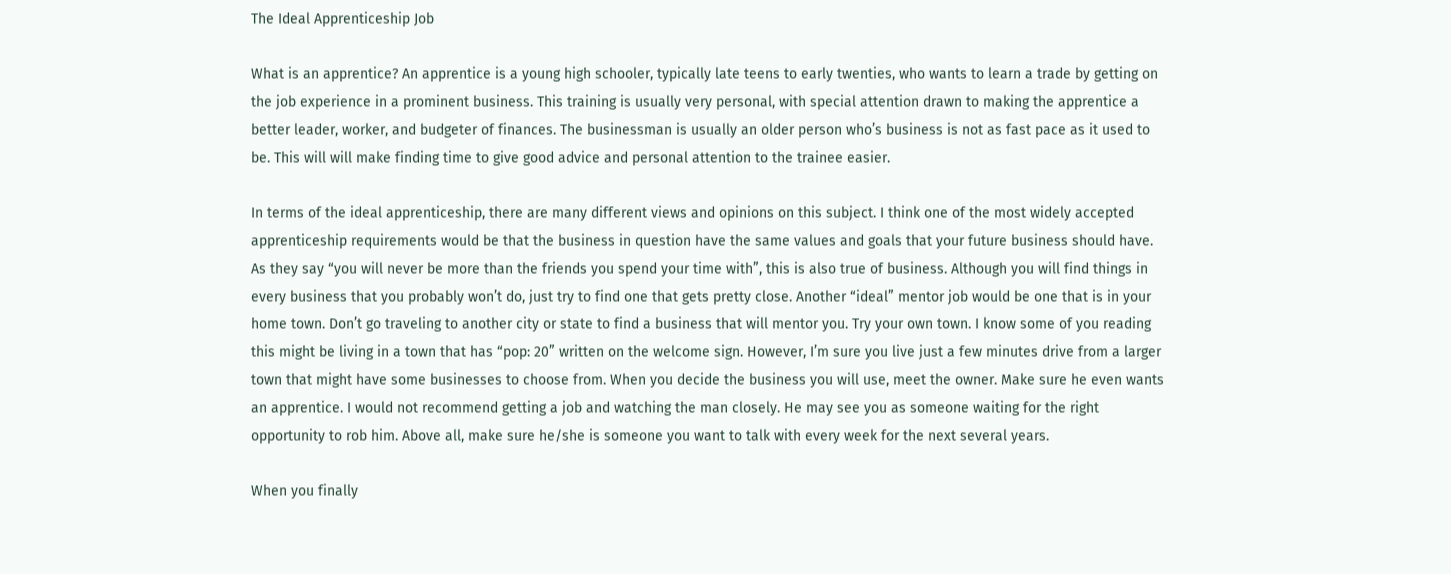The Ideal Apprenticeship Job

What is an apprentice? An apprentice is a young high schooler, typically late teens to early twenties, who wants to learn a trade by getting on the job experience in a prominent business. This training is usually very personal, with special attention drawn to making the apprentice a better leader, worker, and budgeter of finances. The businessman is usually an older person who’s business is not as fast pace as it used to be. This will will make finding time to give good advice and personal attention to the trainee easier.

In terms of the ideal apprenticeship, there are many different views and opinions on this subject. I think one of the most widely accepted apprenticeship requirements would be that the business in question have the same values and goals that your future business should have. As they say “you will never be more than the friends you spend your time with”, this is also true of business. Although you will find things in every business that you probably won’t do, just try to find one that gets pretty close. Another “ideal” mentor job would be one that is in your home town. Don’t go traveling to another city or state to find a business that will mentor you. Try your own town. I know some of you reading this might be living in a town that has “pop: 20” written on the welcome sign. However, I’m sure you live just a few minutes drive from a larger town that might have some businesses to choose from. When you decide the business you will use, meet the owner. Make sure he even wants an apprentice. I would not recommend getting a job and watching the man closely. He may see you as someone waiting for the right opportunity to rob him. Above all, make sure he/she is someone you want to talk with every week for the next several years.

When you finally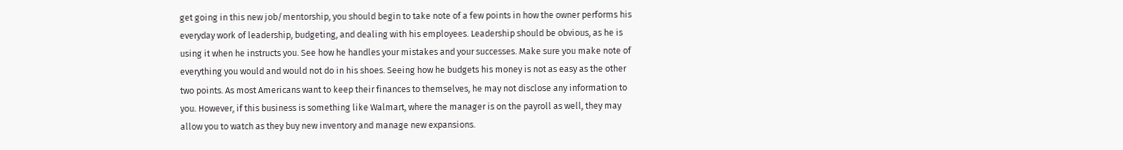get going in this new job/mentorship, you should begin to take note of a few points in how the owner performs his everyday work of leadership, budgeting, and dealing with his employees. Leadership should be obvious, as he is using it when he instructs you. See how he handles your mistakes and your successes. Make sure you make note of everything you would and would not do in his shoes. Seeing how he budgets his money is not as easy as the other two points. As most Americans want to keep their finances to themselves, he may not disclose any information to you. However, if this business is something like Walmart, where the manager is on the payroll as well, they may allow you to watch as they buy new inventory and manage new expansions.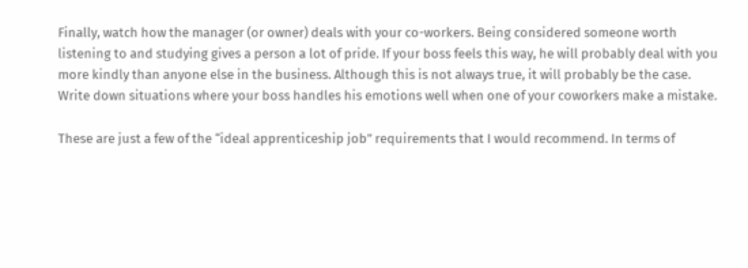Finally, watch how the manager (or owner) deals with your co-workers. Being considered someone worth listening to and studying gives a person a lot of pride. If your boss feels this way, he will probably deal with you more kindly than anyone else in the business. Although this is not always true, it will probably be the case. Write down situations where your boss handles his emotions well when one of your coworkers make a mistake.

These are just a few of the “ideal apprenticeship job” requirements that I would recommend. In terms of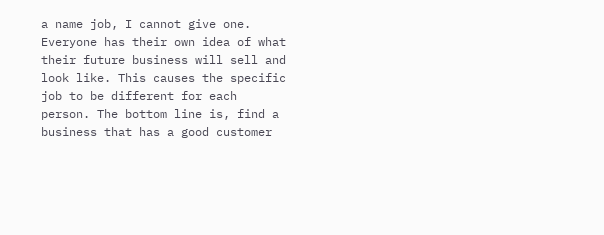a name job, I cannot give one. Everyone has their own idea of what their future business will sell and look like. This causes the specific job to be different for each person. The bottom line is, find a business that has a good customer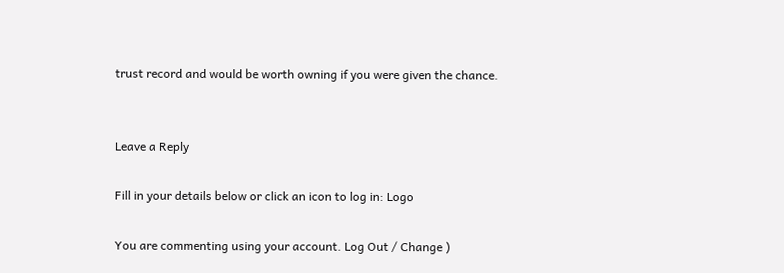trust record and would be worth owning if you were given the chance.


Leave a Reply

Fill in your details below or click an icon to log in: Logo

You are commenting using your account. Log Out / Change )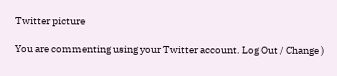Twitter picture

You are commenting using your Twitter account. Log Out / Change )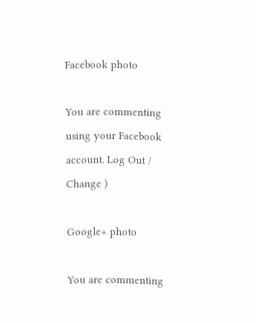Facebook photo

You are commenting using your Facebook account. Log Out / Change )

Google+ photo

You are commenting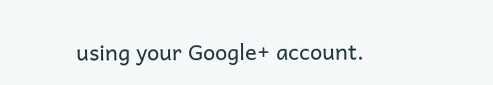using your Google+ account.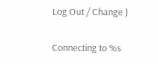Log Out / Change )

Connecting to %s